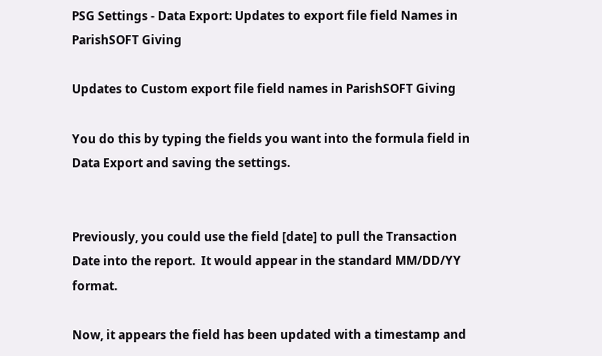PSG Settings - Data Export: Updates to export file field Names in ParishSOFT Giving

Updates to Custom export file field names in ParishSOFT Giving

You do this by typing the fields you want into the formula field in Data Export and saving the settings.


Previously, you could use the field [date] to pull the Transaction Date into the report.  It would appear in the standard MM/DD/YY format.

Now, it appears the field has been updated with a timestamp and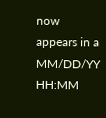now appears in a MM/DD/YY HH:MM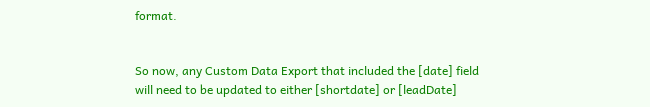format.


So now, any Custom Data Export that included the [date] field will need to be updated to either [shortdate] or [leadDate]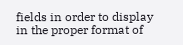fields in order to display in the proper format of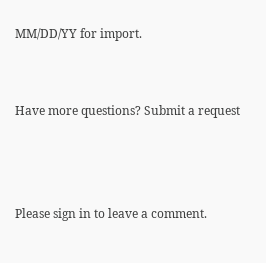MM/DD/YY for import.


Have more questions? Submit a request



Please sign in to leave a comment.